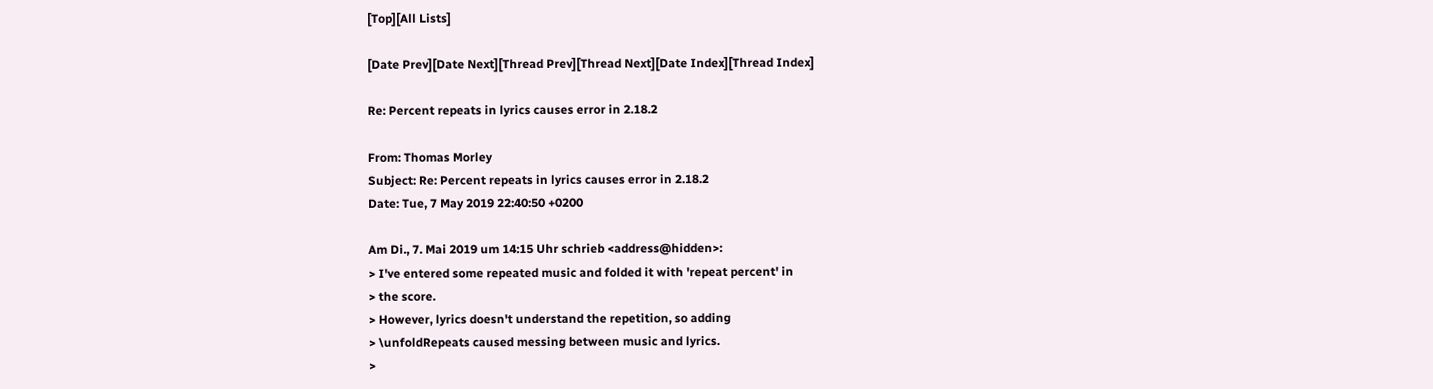[Top][All Lists]

[Date Prev][Date Next][Thread Prev][Thread Next][Date Index][Thread Index]

Re: Percent repeats in lyrics causes error in 2.18.2

From: Thomas Morley
Subject: Re: Percent repeats in lyrics causes error in 2.18.2
Date: Tue, 7 May 2019 22:40:50 +0200

Am Di., 7. Mai 2019 um 14:15 Uhr schrieb <address@hidden>:
> I've entered some repeated music and folded it with 'repeat percent' in
> the score.
> However, lyrics doesn't understand the repetition, so adding
> \unfoldRepeats caused messing between music and lyrics.
>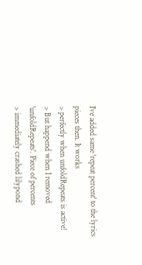I've added same 'repeat percent' to the lyrics pieces then. It works
> perfectly when unfoldRepeats is active!
> But happend when I removed 'unfoldRepeats'. Piece of percents
> immediately crashed lilypond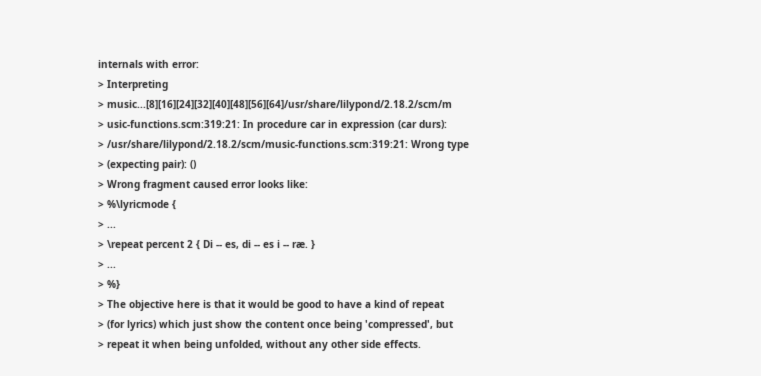internals with error:
> Interpreting
> music...[8][16][24][32][40][48][56][64]/usr/share/lilypond/2.18.2/scm/m
> usic-functions.scm:319:21: In procedure car in expression (car durs):
> /usr/share/lilypond/2.18.2/scm/music-functions.scm:319:21: Wrong type
> (expecting pair): ()
> Wrong fragment caused error looks like:
> %\lyricmode {
> ...
> \repeat percent 2 { Di -- es, di -- es i -- ræ. }
> ...
> %}
> The objective here is that it would be good to have a kind of repeat
> (for lyrics) which just show the content once being 'compressed', but
> repeat it when being unfolded, without any other side effects.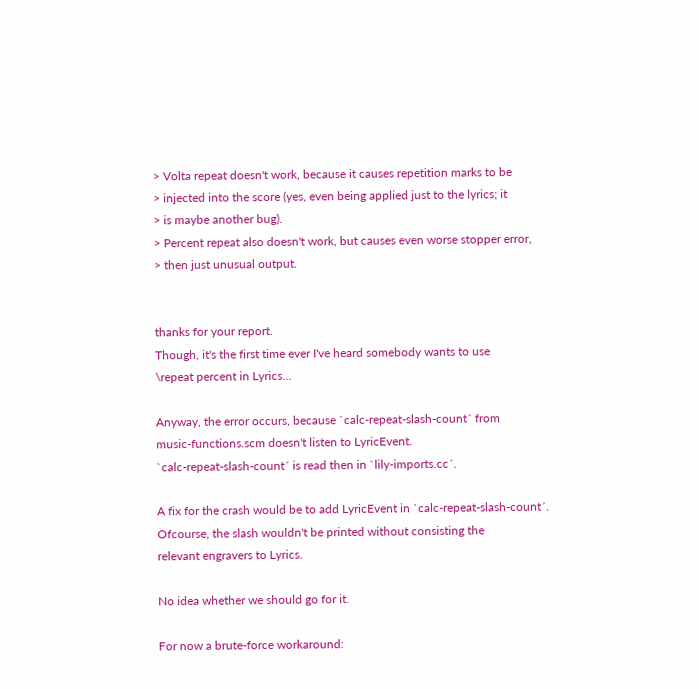> Volta repeat doesn't work, because it causes repetition marks to be
> injected into the score (yes, even being applied just to the lyrics; it
> is maybe another bug).
> Percent repeat also doesn't work, but causes even worse stopper error,
> then just unusual output.


thanks for your report.
Though, it's the first time ever I've heard somebody wants to use
\repeat percent in Lyrics...

Anyway, the error occurs, because `calc-repeat-slash-count´ from
music-functions.scm doesn't listen to LyricEvent.
`calc-repeat-slash-count´ is read then in `lily-imports.cc´.

A fix for the crash would be to add LyricEvent in `calc-repeat-slash-count´.
Ofcourse, the slash wouldn't be printed without consisting the
relevant engravers to Lyrics.

No idea whether we should go for it.

For now a brute-force workaround: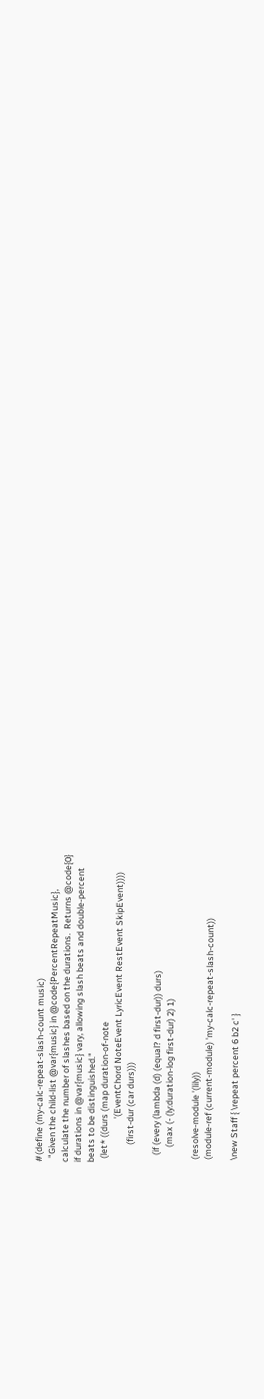#(define (my-calc-repeat-slash-count music)
  "Given the child-list @var{music} in @code{PercentRepeatMusic},
calculate the number of slashes based on the durations.  Returns @code{0}
if durations in @var{music} vary, allowing slash beats and double-percent
beats to be distinguished."
  (let* ((durs (map duration-of-note
                      '(EventChord NoteEvent LyricEvent RestEvent SkipEvent))))
         (first-dur (car durs)))

    (if (every (lambda (d) (equal? d first-dur)) durs)
        (max (- (ly:duration-log first-dur) 2) 1)

  (resolve-module '(lily))
  (module-ref (current-module) 'my-calc-repeat-slash-count))

  \new Staff { \repeat percent 6 b2 c' }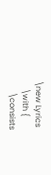\new Lyrics
    \with {
      \consists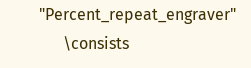"Percent_repeat_engraver"
      \consists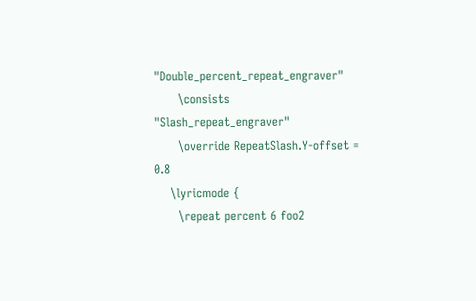"Double_percent_repeat_engraver"
      \consists "Slash_repeat_engraver"
      \override RepeatSlash.Y-offset = 0.8
    \lyricmode {
      \repeat percent 6 foo2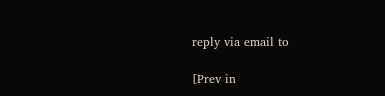reply via email to

[Prev in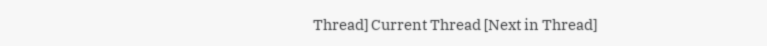Thread] Current Thread [Next in Thread]